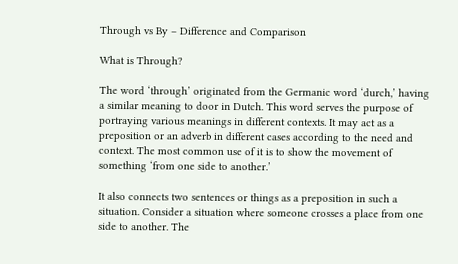Through vs By – Difference and Comparison

What is Through?

The word ‘through’ originated from the Germanic word ‘durch,’ having a similar meaning to door in Dutch. This word serves the purpose of portraying various meanings in different contexts. It may act as a preposition or an adverb in different cases according to the need and context. The most common use of it is to show the movement of something ‘from one side to another.’

It also connects two sentences or things as a preposition in such a situation. Consider a situation where someone crosses a place from one side to another. The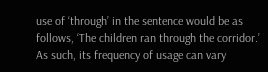use of ‘through’ in the sentence would be as follows, ‘The children ran through the corridor.’ As such, its frequency of usage can vary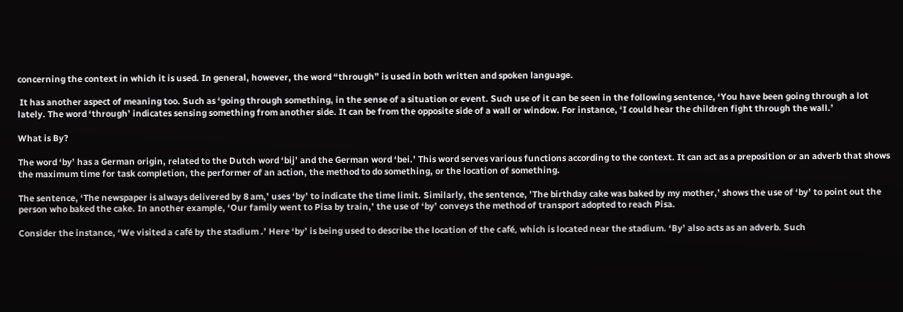concerning the context in which it is used. In general, however, the word “through” is used in both written and spoken language.

 It has another aspect of meaning too. Such as ‘going through something, in the sense of a situation or event. Such use of it can be seen in the following sentence, ‘You have been going through a lot lately. The word ‘through’ indicates sensing something from another side. It can be from the opposite side of a wall or window. For instance, ‘I could hear the children fight through the wall.’

What is By?

The word ‘by’ has a German origin, related to the Dutch word ‘bij’ and the German word ‘bei.’ This word serves various functions according to the context. It can act as a preposition or an adverb that shows the maximum time for task completion, the performer of an action, the method to do something, or the location of something.

The sentence, ‘The newspaper is always delivered by 8 am,’ uses ‘by’ to indicate the time limit. Similarly, the sentence, ’The birthday cake was baked by my mother,’ shows the use of ‘by’ to point out the person who baked the cake. In another example, ‘Our family went to Pisa by train,’ the use of ‘by’ conveys the method of transport adopted to reach Pisa.

Consider the instance, ‘We visited a café by the stadium .’ Here ‘by’ is being used to describe the location of the café, which is located near the stadium. ‘By’ also acts as an adverb. Such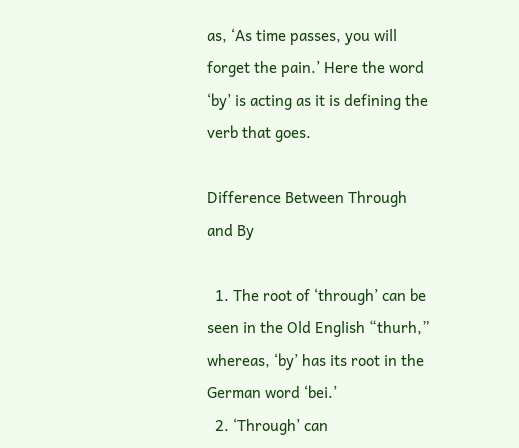as, ‘As time passes, you will forget the pain.’ Here the word ‘by’ is acting as it is defining the verb that goes.

Difference Between Through and By

  1. The root of ‘through’ can be seen in the Old English “thurh,” whereas, ‘by’ has its root in the German word ‘bei.’
  2. ‘Through’ can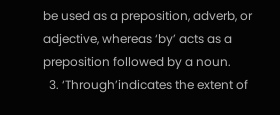be used as a preposition, adverb, or adjective, whereas ‘by’ acts as a preposition followed by a noun.
  3. ‘Through’indicates the extent of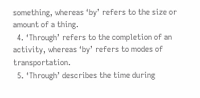something, whereas ‘by’ refers to the size or amount of a thing.
  4. ‘Through’ refers to the completion of an activity, whereas ‘by’ refers to modes of transportation.
  5. ‘Through’ describes the time during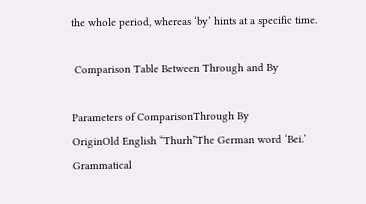the whole period, whereas ‘by’ hints at a specific time.

 Comparison Table Between Through and By

Parameters of ComparisonThrough By
OriginOld English “Thurh”The German word ‘Bei.’
Grammatical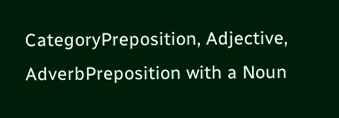CategoryPreposition, Adjective, AdverbPreposition with a Noun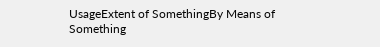UsageExtent of SomethingBy Means of Something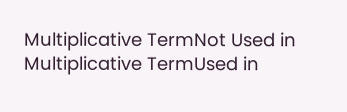Multiplicative TermNot Used in Multiplicative TermUsed in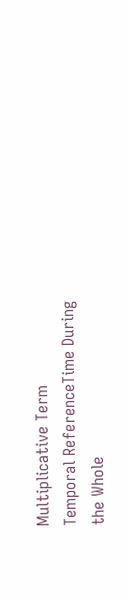Multiplicative Term
Temporal ReferenceTime During the Whole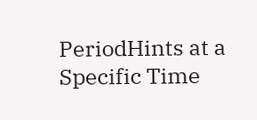PeriodHints at a Specific Time